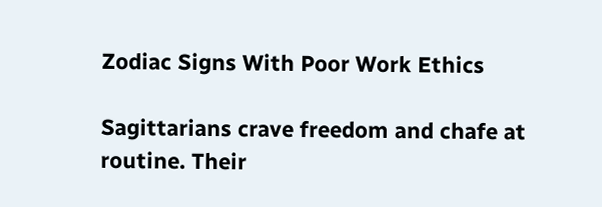Zodiac Signs With Poor Work Ethics

Sagittarians crave freedom and chafe at routine. Their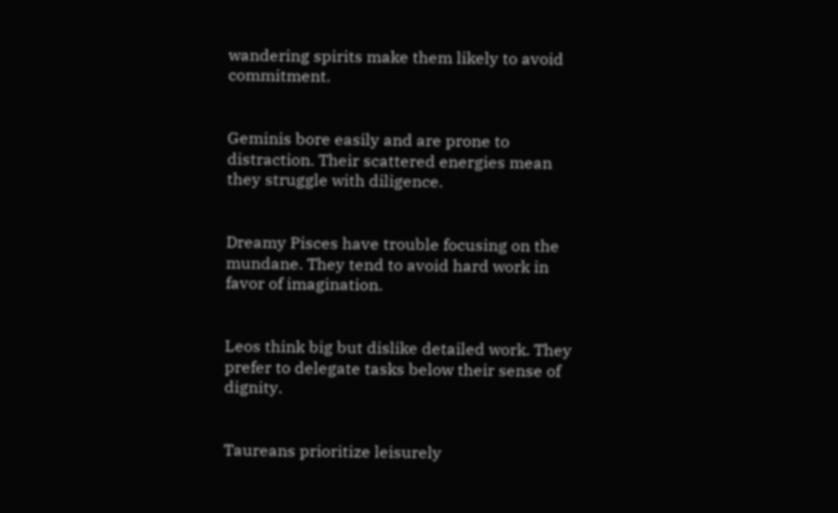wandering spirits make them likely to avoid commitment.


Geminis bore easily and are prone to distraction. Their scattered energies mean they struggle with diligence.


Dreamy Pisces have trouble focusing on the mundane. They tend to avoid hard work in favor of imagination.


Leos think big but dislike detailed work. They prefer to delegate tasks below their sense of dignity.


Taureans prioritize leisurely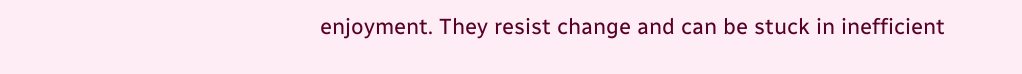enjoyment. They resist change and can be stuck in inefficient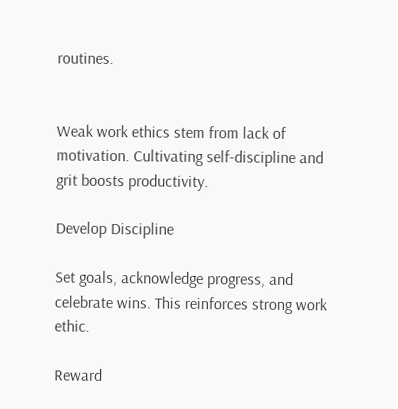routines.


Weak work ethics stem from lack of motivation. Cultivating self-discipline and grit boosts productivity.

Develop Discipline

Set goals, acknowledge progress, and celebrate wins. This reinforces strong work ethic.

Reward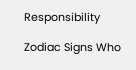Responsibility

Zodiac Signs Who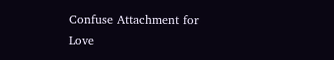Confuse Attachment for Love